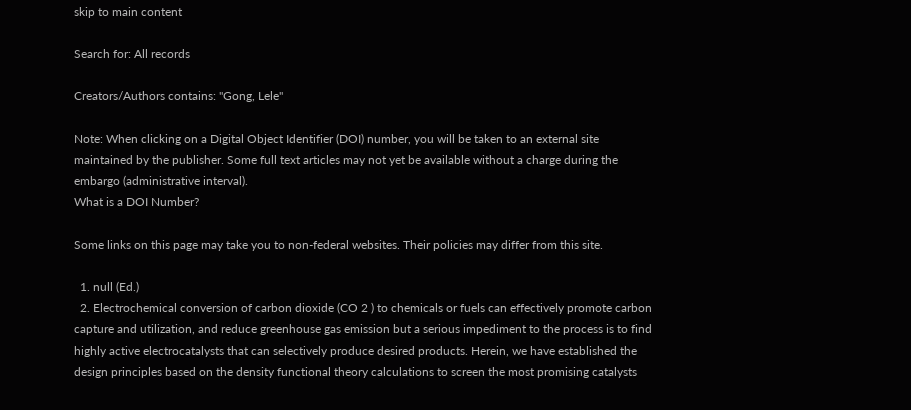skip to main content

Search for: All records

Creators/Authors contains: "Gong, Lele"

Note: When clicking on a Digital Object Identifier (DOI) number, you will be taken to an external site maintained by the publisher. Some full text articles may not yet be available without a charge during the embargo (administrative interval).
What is a DOI Number?

Some links on this page may take you to non-federal websites. Their policies may differ from this site.

  1. null (Ed.)
  2. Electrochemical conversion of carbon dioxide (CO 2 ) to chemicals or fuels can effectively promote carbon capture and utilization, and reduce greenhouse gas emission but a serious impediment to the process is to find highly active electrocatalysts that can selectively produce desired products. Herein, we have established the design principles based on the density functional theory calculations to screen the most promising catalysts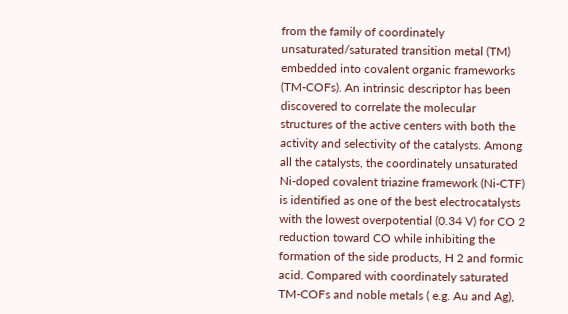from the family of coordinately unsaturated/saturated transition metal (TM) embedded into covalent organic frameworks (TM-COFs). An intrinsic descriptor has been discovered to correlate the molecular structures of the active centers with both the activity and selectivity of the catalysts. Among all the catalysts, the coordinately unsaturated Ni-doped covalent triazine framework (Ni-CTF) is identified as one of the best electrocatalysts with the lowest overpotential (0.34 V) for CO 2 reduction toward CO while inhibiting the formation of the side products, H 2 and formic acid. Compared with coordinately saturated TM-COFs and noble metals ( e.g. Au and Ag),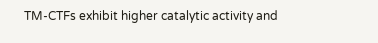TM-CTFs exhibit higher catalytic activity and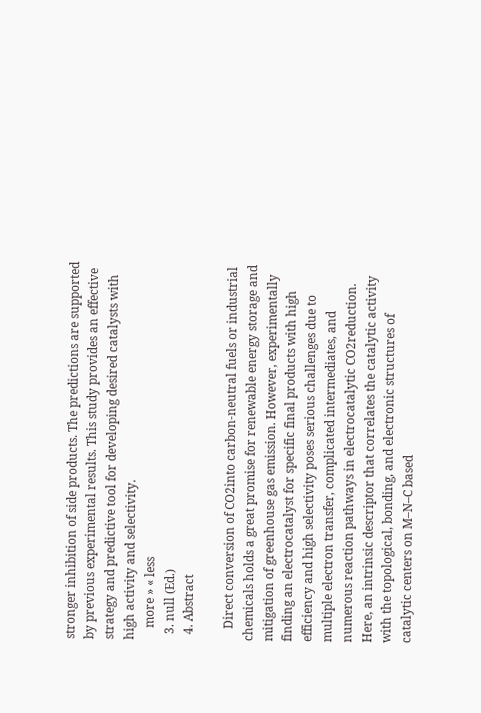stronger inhibition of side products. The predictions are supported by previous experimental results. This study provides an effective strategy and predictive tool for developing desired catalysts with high activity and selectivity.
    more » « less
  3. null (Ed.)
  4. Abstract

    Direct conversion of CO2into carbon‐neutral fuels or industrial chemicals holds a great promise for renewable energy storage and mitigation of greenhouse gas emission. However, experimentally finding an electrocatalyst for specific final products with high efficiency and high selectivity poses serious challenges due to multiple electron transfer, complicated intermediates, and numerous reaction pathways in electrocatalytic CO2reduction. Here, an intrinsic descriptor that correlates the catalytic activity with the topological, bonding, and electronic structures of catalytic centers on M–N–C based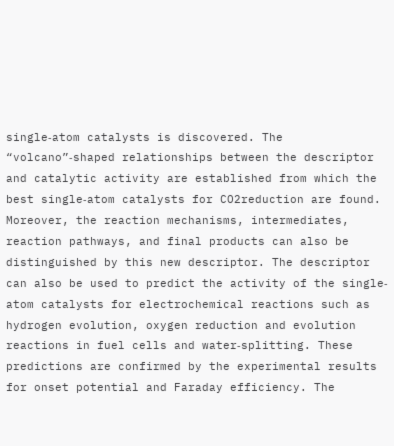single‐atom catalysts is discovered. The “volcano”‐shaped relationships between the descriptor and catalytic activity are established from which the best single‐atom catalysts for CO2reduction are found. Moreover, the reaction mechanisms, intermediates, reaction pathways, and final products can also be distinguished by this new descriptor. The descriptor can also be used to predict the activity of the single‐atom catalysts for electrochemical reactions such as hydrogen evolution, oxygen reduction and evolution reactions in fuel cells and water‐splitting. These predictions are confirmed by the experimental results for onset potential and Faraday efficiency. The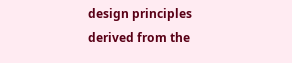design principles derived from the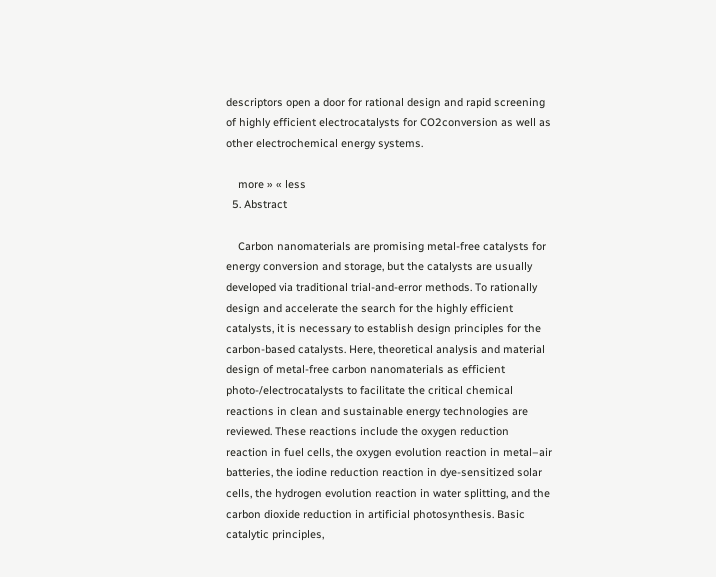descriptors open a door for rational design and rapid screening of highly efficient electrocatalysts for CO2conversion as well as other electrochemical energy systems.

    more » « less
  5. Abstract

    Carbon nanomaterials are promising metal‐free catalysts for energy conversion and storage, but the catalysts are usually developed via traditional trial‐and‐error methods. To rationally design and accelerate the search for the highly efficient catalysts, it is necessary to establish design principles for the carbon‐based catalysts. Here, theoretical analysis and material design of metal‐free carbon nanomaterials as efficient photo‐/electrocatalysts to facilitate the critical chemical reactions in clean and sustainable energy technologies are reviewed. These reactions include the oxygen reduction reaction in fuel cells, the oxygen evolution reaction in metal–air batteries, the iodine reduction reaction in dye‐sensitized solar cells, the hydrogen evolution reaction in water splitting, and the carbon dioxide reduction in artificial photosynthesis. Basic catalytic principles,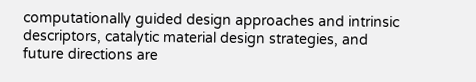computationally guided design approaches and intrinsic descriptors, catalytic material design strategies, and future directions are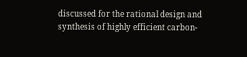discussed for the rational design and synthesis of highly efficient carbon‐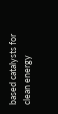based catalysts for clean energy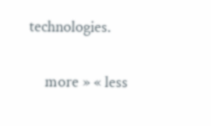technologies.

    more » « less